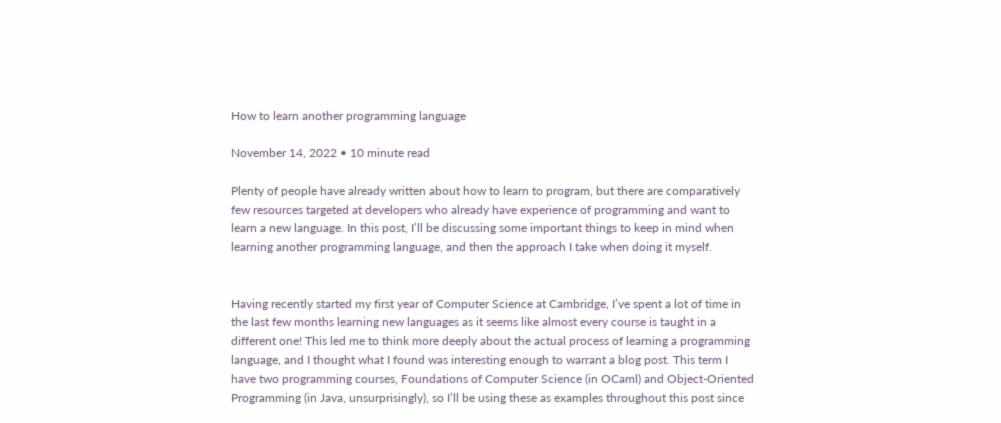How to learn another programming language

November 14, 2022 • 10 minute read

Plenty of people have already written about how to learn to program, but there are comparatively few resources targeted at developers who already have experience of programming and want to learn a new language. In this post, I’ll be discussing some important things to keep in mind when learning another programming language, and then the approach I take when doing it myself.


Having recently started my first year of Computer Science at Cambridge, I’ve spent a lot of time in the last few months learning new languages as it seems like almost every course is taught in a different one! This led me to think more deeply about the actual process of learning a programming language, and I thought what I found was interesting enough to warrant a blog post. This term I have two programming courses, Foundations of Computer Science (in OCaml) and Object-Oriented Programming (in Java, unsurprisingly), so I’ll be using these as examples throughout this post since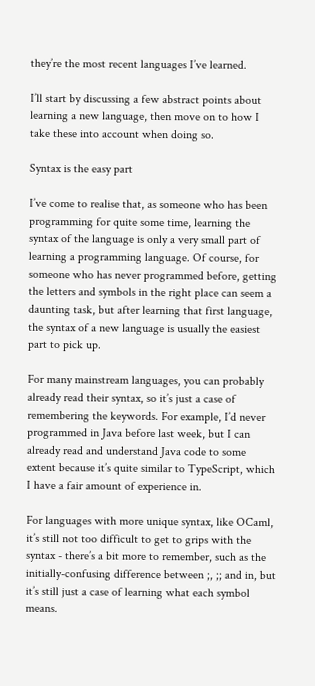they’re the most recent languages I’ve learned.

I’ll start by discussing a few abstract points about learning a new language, then move on to how I take these into account when doing so.

Syntax is the easy part

I’ve come to realise that, as someone who has been programming for quite some time, learning the syntax of the language is only a very small part of learning a programming language. Of course, for someone who has never programmed before, getting the letters and symbols in the right place can seem a daunting task, but after learning that first language, the syntax of a new language is usually the easiest part to pick up.

For many mainstream languages, you can probably already read their syntax, so it’s just a case of remembering the keywords. For example, I’d never programmed in Java before last week, but I can already read and understand Java code to some extent because it’s quite similar to TypeScript, which I have a fair amount of experience in.

For languages with more unique syntax, like OCaml, it’s still not too difficult to get to grips with the syntax - there’s a bit more to remember, such as the initially-confusing difference between ;, ;; and in, but it’s still just a case of learning what each symbol means.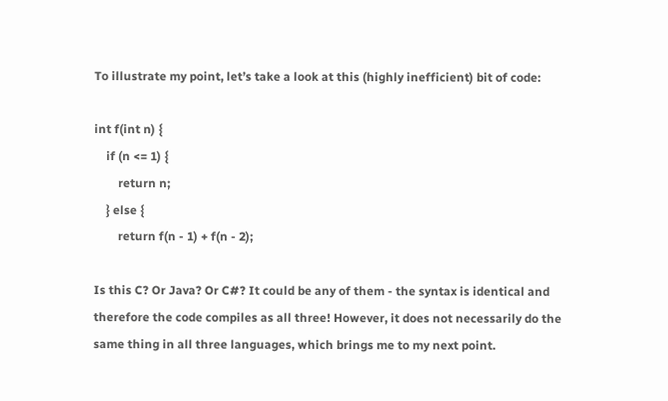To illustrate my point, let’s take a look at this (highly inefficient) bit of code:

int f(int n) {
    if (n <= 1) {
        return n;
    } else {
        return f(n - 1) + f(n - 2);

Is this C? Or Java? Or C#? It could be any of them - the syntax is identical and therefore the code compiles as all three! However, it does not necessarily do the same thing in all three languages, which brings me to my next point.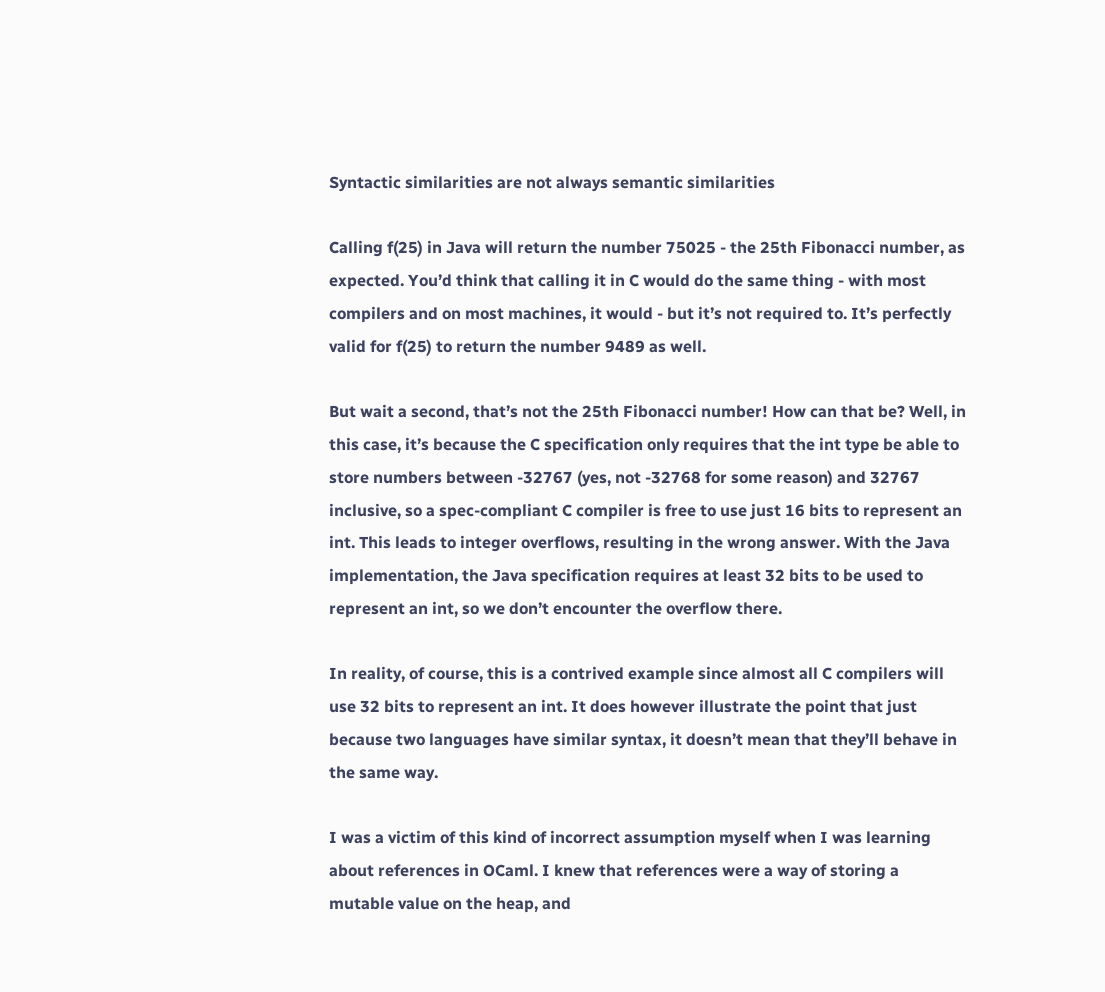Syntactic similarities are not always semantic similarities

Calling f(25) in Java will return the number 75025 - the 25th Fibonacci number, as expected. You’d think that calling it in C would do the same thing - with most compilers and on most machines, it would - but it’s not required to. It’s perfectly valid for f(25) to return the number 9489 as well.

But wait a second, that’s not the 25th Fibonacci number! How can that be? Well, in this case, it’s because the C specification only requires that the int type be able to store numbers between -32767 (yes, not -32768 for some reason) and 32767 inclusive, so a spec-compliant C compiler is free to use just 16 bits to represent an int. This leads to integer overflows, resulting in the wrong answer. With the Java implementation, the Java specification requires at least 32 bits to be used to represent an int, so we don’t encounter the overflow there.

In reality, of course, this is a contrived example since almost all C compilers will use 32 bits to represent an int. It does however illustrate the point that just because two languages have similar syntax, it doesn’t mean that they’ll behave in the same way.

I was a victim of this kind of incorrect assumption myself when I was learning about references in OCaml. I knew that references were a way of storing a mutable value on the heap, and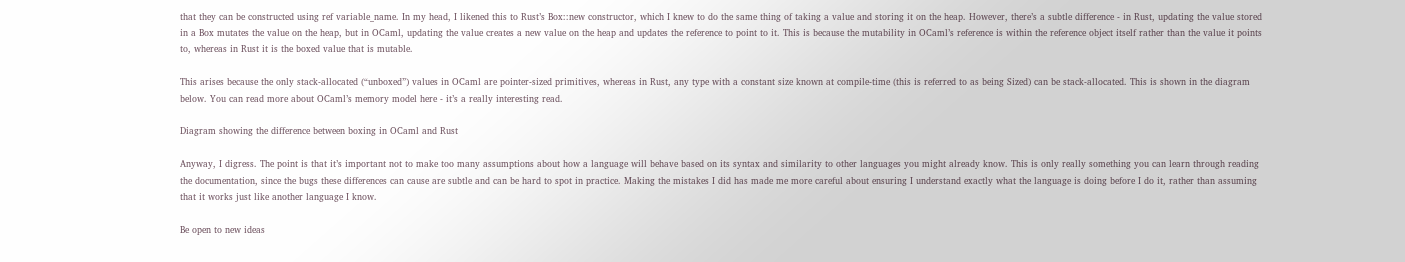that they can be constructed using ref variable_name. In my head, I likened this to Rust’s Box::new constructor, which I knew to do the same thing of taking a value and storing it on the heap. However, there’s a subtle difference - in Rust, updating the value stored in a Box mutates the value on the heap, but in OCaml, updating the value creates a new value on the heap and updates the reference to point to it. This is because the mutability in OCaml’s reference is within the reference object itself rather than the value it points to, whereas in Rust it is the boxed value that is mutable.

This arises because the only stack-allocated (“unboxed”) values in OCaml are pointer-sized primitives, whereas in Rust, any type with a constant size known at compile-time (this is referred to as being Sized) can be stack-allocated. This is shown in the diagram below. You can read more about OCaml’s memory model here - it’s a really interesting read.

Diagram showing the difference between boxing in OCaml and Rust

Anyway, I digress. The point is that it’s important not to make too many assumptions about how a language will behave based on its syntax and similarity to other languages you might already know. This is only really something you can learn through reading the documentation, since the bugs these differences can cause are subtle and can be hard to spot in practice. Making the mistakes I did has made me more careful about ensuring I understand exactly what the language is doing before I do it, rather than assuming that it works just like another language I know.

Be open to new ideas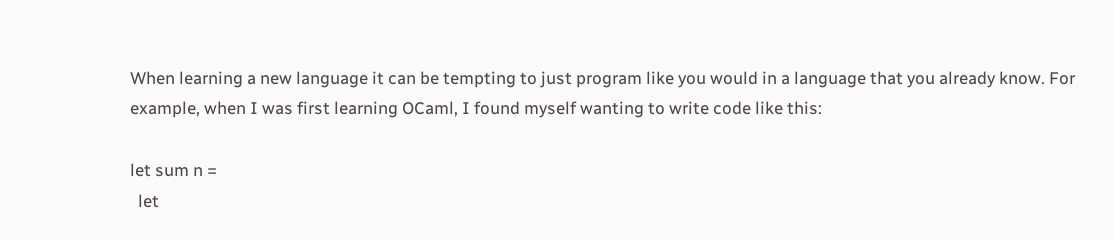When learning a new language it can be tempting to just program like you would in a language that you already know. For example, when I was first learning OCaml, I found myself wanting to write code like this:

let sum n =
  let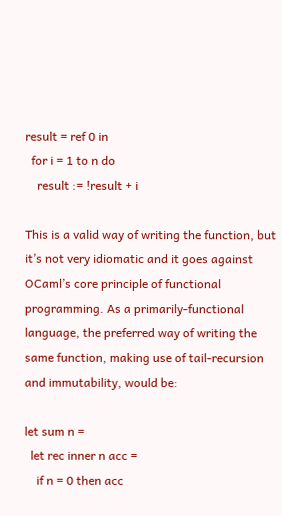result = ref 0 in
  for i = 1 to n do
    result := !result + i

This is a valid way of writing the function, but it’s not very idiomatic and it goes against OCaml’s core principle of functional programming. As a primarily-functional language, the preferred way of writing the same function, making use of tail-recursion and immutability, would be:

let sum n =
  let rec inner n acc =
    if n = 0 then acc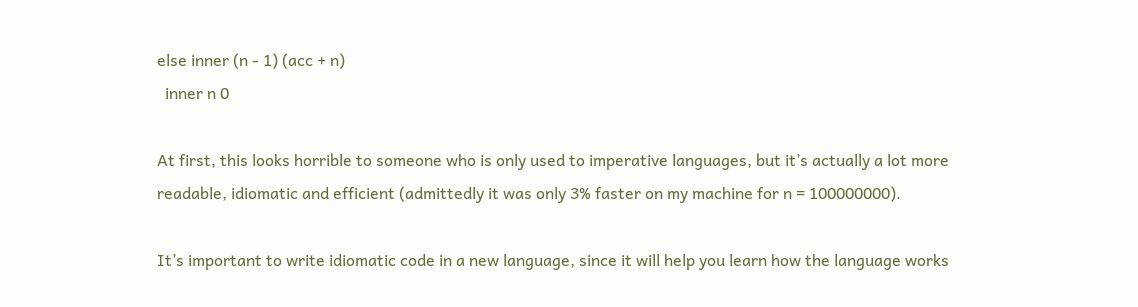else inner (n - 1) (acc + n)
  inner n 0

At first, this looks horrible to someone who is only used to imperative languages, but it’s actually a lot more readable, idiomatic and efficient (admittedly it was only 3% faster on my machine for n = 100000000).

It’s important to write idiomatic code in a new language, since it will help you learn how the language works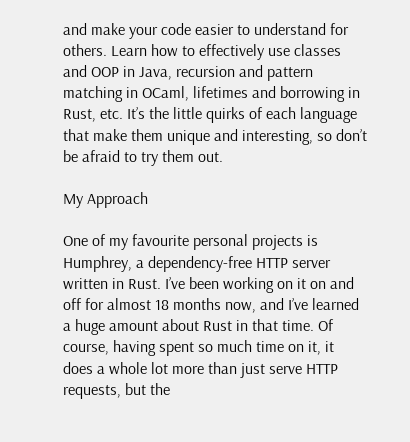and make your code easier to understand for others. Learn how to effectively use classes and OOP in Java, recursion and pattern matching in OCaml, lifetimes and borrowing in Rust, etc. It’s the little quirks of each language that make them unique and interesting, so don’t be afraid to try them out.

My Approach

One of my favourite personal projects is Humphrey, a dependency-free HTTP server written in Rust. I’ve been working on it on and off for almost 18 months now, and I’ve learned a huge amount about Rust in that time. Of course, having spent so much time on it, it does a whole lot more than just serve HTTP requests, but the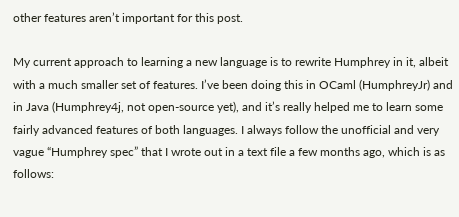other features aren’t important for this post.

My current approach to learning a new language is to rewrite Humphrey in it, albeit with a much smaller set of features. I’ve been doing this in OCaml (HumphreyJr) and in Java (Humphrey4j, not open-source yet), and it’s really helped me to learn some fairly advanced features of both languages. I always follow the unofficial and very vague “Humphrey spec” that I wrote out in a text file a few months ago, which is as follows: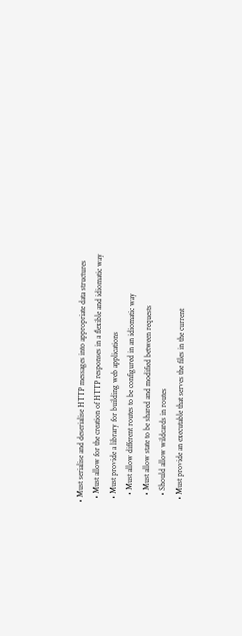• Must serialise and deserialise HTTP messages into appropriate data structures
  • Must allow for the creation of HTTP responses in a flexible and idiomatic way
  • Must provide a library for building web applications
    • Must allow different routes to be configured in an idiomatic way
    • Must allow state to be shared and modified between requests
    • Should allow wildcards in routes
  • Must provide an executable that serves the files in the current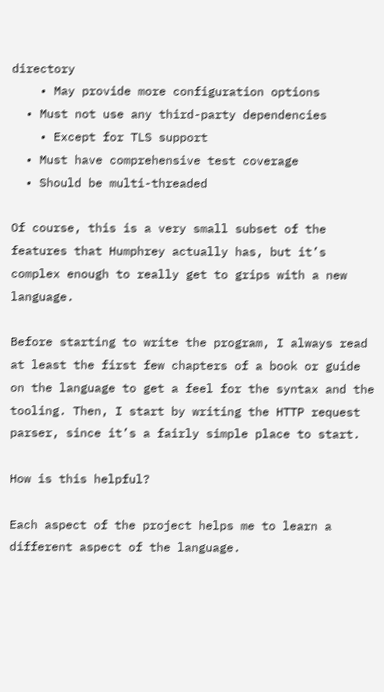directory
    • May provide more configuration options
  • Must not use any third-party dependencies
    • Except for TLS support
  • Must have comprehensive test coverage
  • Should be multi-threaded

Of course, this is a very small subset of the features that Humphrey actually has, but it’s complex enough to really get to grips with a new language.

Before starting to write the program, I always read at least the first few chapters of a book or guide on the language to get a feel for the syntax and the tooling. Then, I start by writing the HTTP request parser, since it’s a fairly simple place to start.

How is this helpful?

Each aspect of the project helps me to learn a different aspect of the language.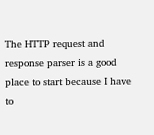The HTTP request and response parser is a good place to start because I have to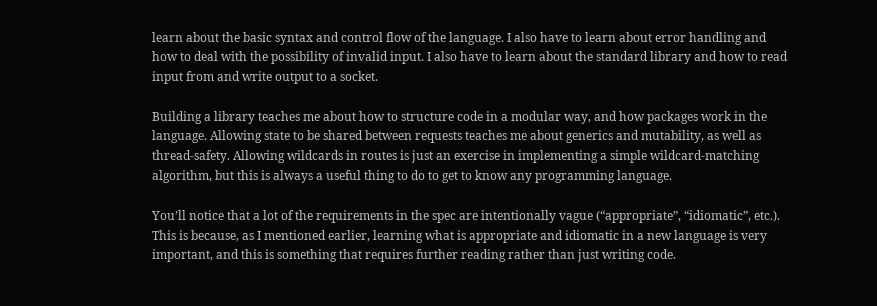learn about the basic syntax and control flow of the language. I also have to learn about error handling and how to deal with the possibility of invalid input. I also have to learn about the standard library and how to read input from and write output to a socket.

Building a library teaches me about how to structure code in a modular way, and how packages work in the language. Allowing state to be shared between requests teaches me about generics and mutability, as well as thread-safety. Allowing wildcards in routes is just an exercise in implementing a simple wildcard-matching algorithm, but this is always a useful thing to do to get to know any programming language.

You’ll notice that a lot of the requirements in the spec are intentionally vague (“appropriate”, “idiomatic”, etc.). This is because, as I mentioned earlier, learning what is appropriate and idiomatic in a new language is very important, and this is something that requires further reading rather than just writing code.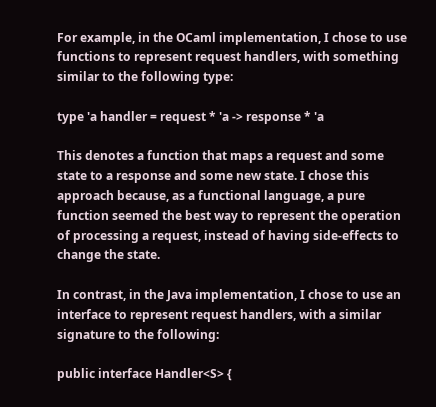For example, in the OCaml implementation, I chose to use functions to represent request handlers, with something similar to the following type:

type 'a handler = request * 'a -> response * 'a

This denotes a function that maps a request and some state to a response and some new state. I chose this approach because, as a functional language, a pure function seemed the best way to represent the operation of processing a request, instead of having side-effects to change the state.

In contrast, in the Java implementation, I chose to use an interface to represent request handlers, with a similar signature to the following:

public interface Handler<S> {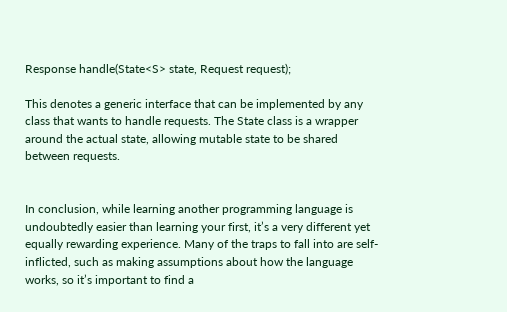Response handle(State<S> state, Request request);

This denotes a generic interface that can be implemented by any class that wants to handle requests. The State class is a wrapper around the actual state, allowing mutable state to be shared between requests.


In conclusion, while learning another programming language is undoubtedly easier than learning your first, it’s a very different yet equally rewarding experience. Many of the traps to fall into are self-inflicted, such as making assumptions about how the language works, so it’s important to find a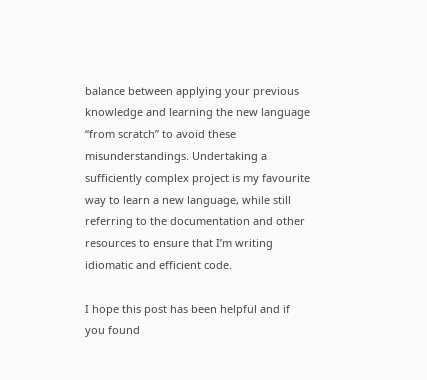balance between applying your previous knowledge and learning the new language “from scratch” to avoid these misunderstandings. Undertaking a sufficiently complex project is my favourite way to learn a new language, while still referring to the documentation and other resources to ensure that I’m writing idiomatic and efficient code.

I hope this post has been helpful and if you found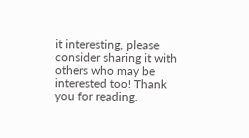it interesting, please consider sharing it with others who may be interested too! Thank you for reading.